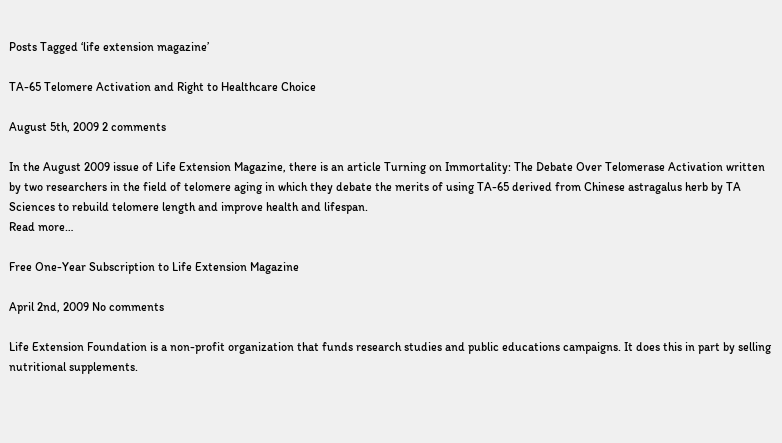Posts Tagged ‘life extension magazine’

TA-65 Telomere Activation and Right to Healthcare Choice

August 5th, 2009 2 comments

In the August 2009 issue of Life Extension Magazine, there is an article Turning on Immortality: The Debate Over Telomerase Activation written by two researchers in the field of telomere aging in which they debate the merits of using TA-65 derived from Chinese astragalus herb by TA Sciences to rebuild telomere length and improve health and lifespan.
Read more…

Free One-Year Subscription to Life Extension Magazine

April 2nd, 2009 No comments

Life Extension Foundation is a non-profit organization that funds research studies and public educations campaigns. It does this in part by selling nutritional supplements.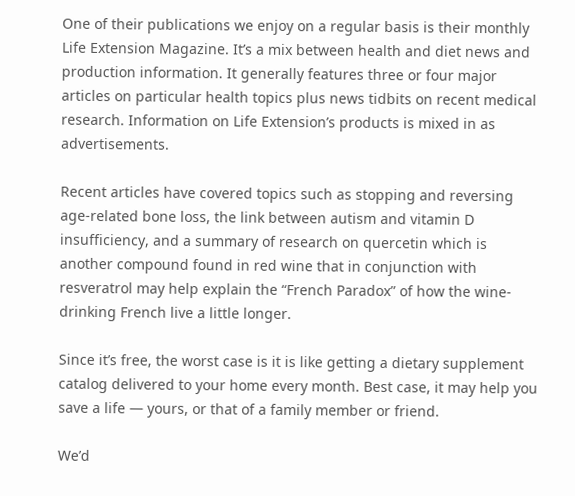One of their publications we enjoy on a regular basis is their monthly Life Extension Magazine. It’s a mix between health and diet news and production information. It generally features three or four major articles on particular health topics plus news tidbits on recent medical research. Information on Life Extension’s products is mixed in as advertisements.

Recent articles have covered topics such as stopping and reversing age-related bone loss, the link between autism and vitamin D insufficiency, and a summary of research on quercetin which is another compound found in red wine that in conjunction with resveratrol may help explain the “French Paradox” of how the wine-drinking French live a little longer.

Since it’s free, the worst case is it is like getting a dietary supplement catalog delivered to your home every month. Best case, it may help you save a life — yours, or that of a family member or friend.

We’d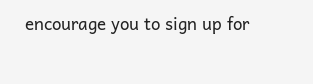encourage you to sign up for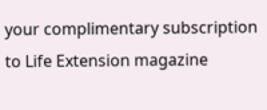your complimentary subscription to Life Extension magazine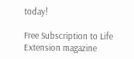today!

Free Subscription to Life Extension magazine